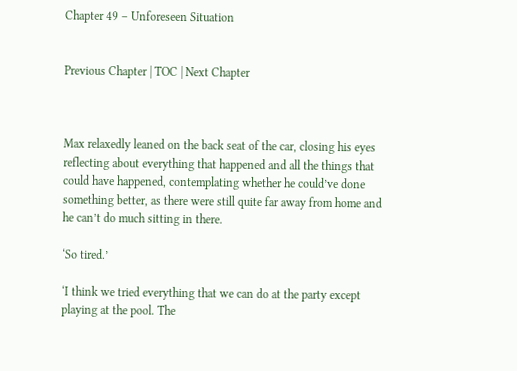Chapter 49 – Unforeseen Situation


Previous Chapter | TOC | Next Chapter



Max relaxedly leaned on the back seat of the car, closing his eyes reflecting about everything that happened and all the things that could have happened, contemplating whether he could’ve done something better, as there were still quite far away from home and he can’t do much sitting in there.

‘So tired.’

‘I think we tried everything that we can do at the party except playing at the pool. The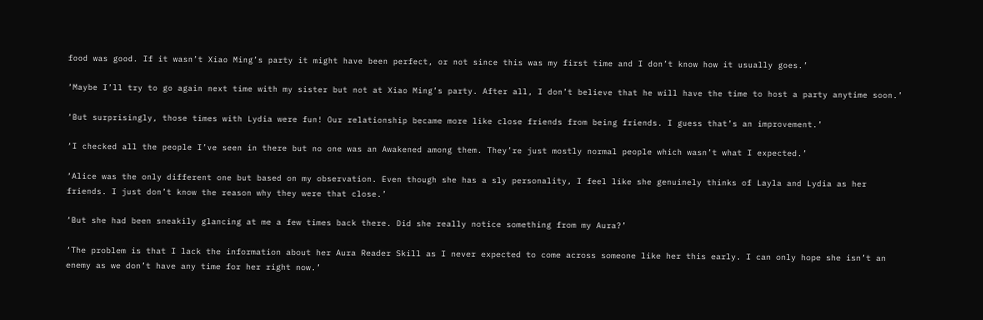food was good. If it wasn’t Xiao Ming’s party it might have been perfect, or not since this was my first time and I don’t know how it usually goes.’

‘Maybe I’ll try to go again next time with my sister but not at Xiao Ming’s party. After all, I don’t believe that he will have the time to host a party anytime soon.’

‘But surprisingly, those times with Lydia were fun! Our relationship became more like close friends from being friends. I guess that’s an improvement.’

‘I checked all the people I’ve seen in there but no one was an Awakened among them. They’re just mostly normal people which wasn’t what I expected.’

‘Alice was the only different one but based on my observation. Even though she has a sly personality, I feel like she genuinely thinks of Layla and Lydia as her friends. I just don’t know the reason why they were that close.’

‘But she had been sneakily glancing at me a few times back there. Did she really notice something from my Aura?’

‘The problem is that I lack the information about her Aura Reader Skill as I never expected to come across someone like her this early. I can only hope she isn’t an enemy as we don’t have any time for her right now.’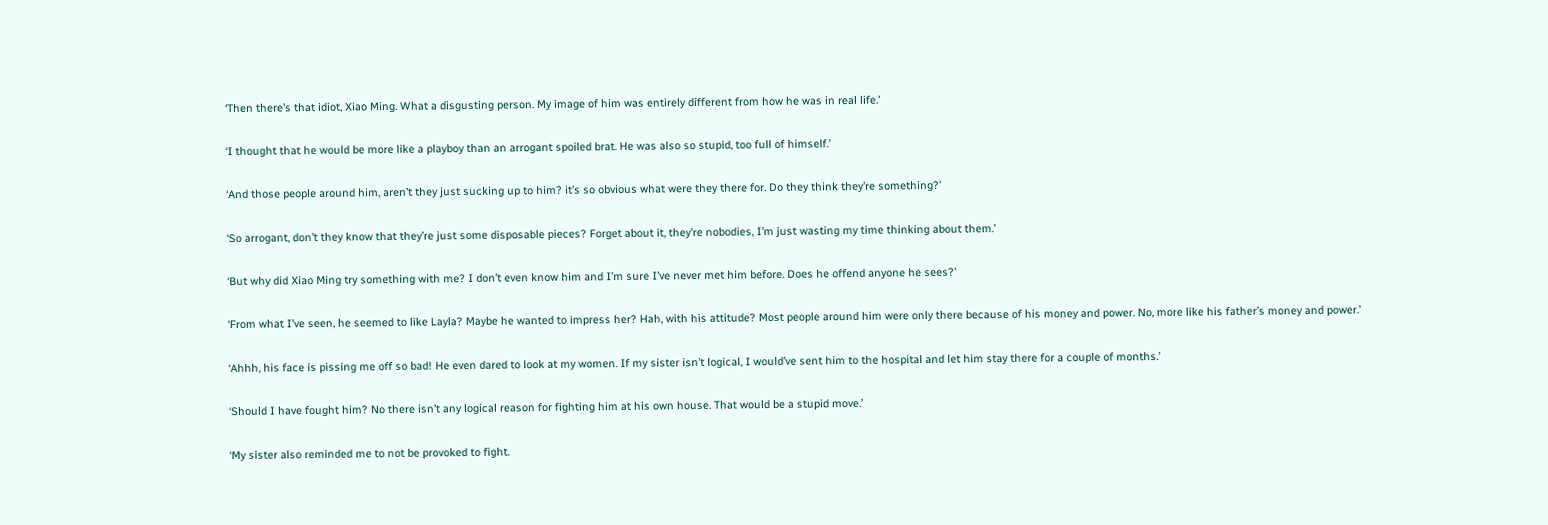‘Then there’s that idiot, Xiao Ming. What a disgusting person. My image of him was entirely different from how he was in real life.’

‘I thought that he would be more like a playboy than an arrogant spoiled brat. He was also so stupid, too full of himself.’

‘And those people around him, aren’t they just sucking up to him? it’s so obvious what were they there for. Do they think they’re something?’

‘So arrogant, don’t they know that they’re just some disposable pieces? Forget about it, they’re nobodies, I’m just wasting my time thinking about them.’

‘But why did Xiao Ming try something with me? I don’t even know him and I’m sure I’ve never met him before. Does he offend anyone he sees?’

‘From what I’ve seen, he seemed to like Layla? Maybe he wanted to impress her? Hah, with his attitude? Most people around him were only there because of his money and power. No, more like his father’s money and power.’

‘Ahhh, his face is pissing me off so bad! He even dared to look at my women. If my sister isn’t logical, I would’ve sent him to the hospital and let him stay there for a couple of months.’

‘Should I have fought him? No there isn’t any logical reason for fighting him at his own house. That would be a stupid move.’

‘My sister also reminded me to not be provoked to fight.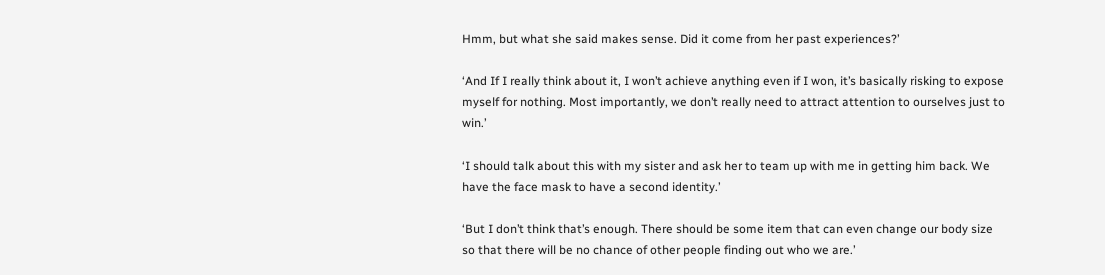Hmm, but what she said makes sense. Did it come from her past experiences?’

‘And If I really think about it, I won’t achieve anything even if I won, it’s basically risking to expose myself for nothing. Most importantly, we don’t really need to attract attention to ourselves just to win.’

‘I should talk about this with my sister and ask her to team up with me in getting him back. We have the face mask to have a second identity.’

‘But I don’t think that’s enough. There should be some item that can even change our body size so that there will be no chance of other people finding out who we are.’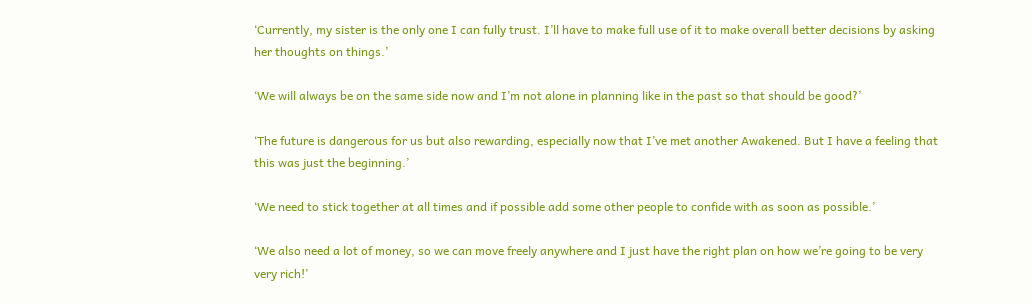‘Currently, my sister is the only one I can fully trust. I’ll have to make full use of it to make overall better decisions by asking her thoughts on things.’

‘We will always be on the same side now and I’m not alone in planning like in the past so that should be good?’

‘The future is dangerous for us but also rewarding, especially now that I’ve met another Awakened. But I have a feeling that this was just the beginning.’

‘We need to stick together at all times and if possible add some other people to confide with as soon as possible.’

‘We also need a lot of money, so we can move freely anywhere and I just have the right plan on how we’re going to be very very rich!’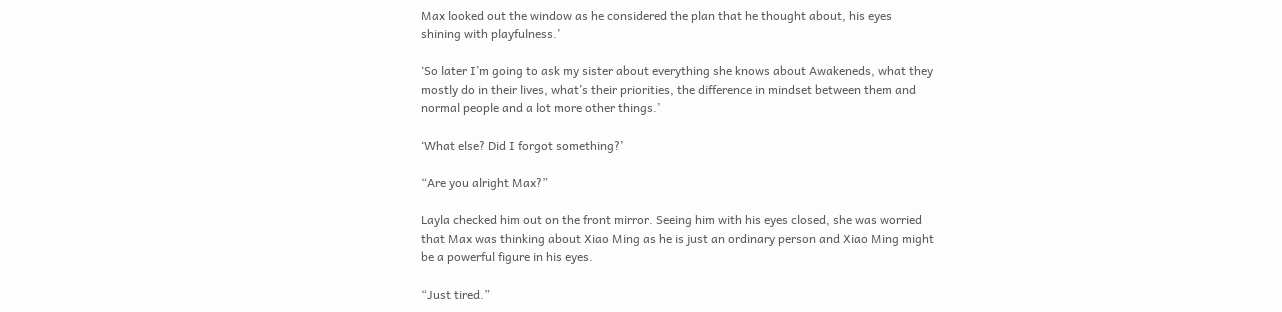Max looked out the window as he considered the plan that he thought about, his eyes shining with playfulness.’

‘So later I’m going to ask my sister about everything she knows about Awakeneds, what they mostly do in their lives, what’s their priorities, the difference in mindset between them and normal people and a lot more other things.’

‘What else? Did I forgot something?’

“Are you alright Max?”

Layla checked him out on the front mirror. Seeing him with his eyes closed, she was worried that Max was thinking about Xiao Ming as he is just an ordinary person and Xiao Ming might be a powerful figure in his eyes.

“Just tired.”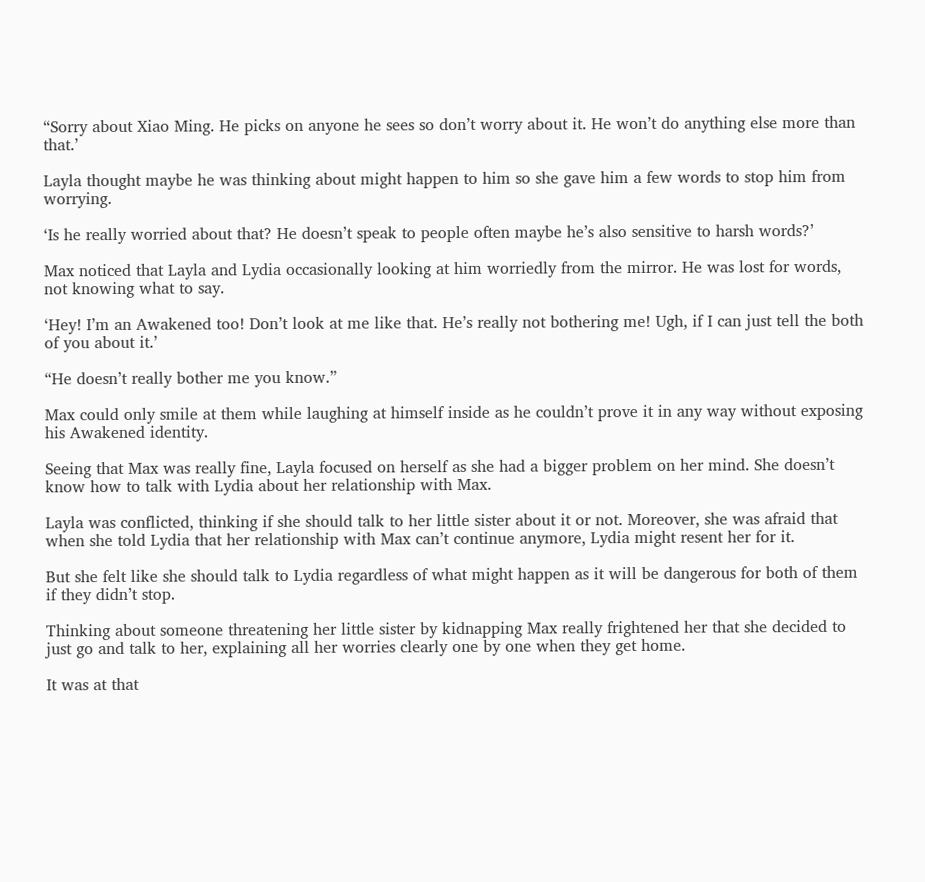“Sorry about Xiao Ming. He picks on anyone he sees so don’t worry about it. He won’t do anything else more than that.’

Layla thought maybe he was thinking about might happen to him so she gave him a few words to stop him from worrying.

‘Is he really worried about that? He doesn’t speak to people often maybe he’s also sensitive to harsh words?’

Max noticed that Layla and Lydia occasionally looking at him worriedly from the mirror. He was lost for words, not knowing what to say.

‘Hey! I’m an Awakened too! Don’t look at me like that. He’s really not bothering me! Ugh, if I can just tell the both of you about it.’

“He doesn’t really bother me you know.”

Max could only smile at them while laughing at himself inside as he couldn’t prove it in any way without exposing his Awakened identity.

Seeing that Max was really fine, Layla focused on herself as she had a bigger problem on her mind. She doesn’t know how to talk with Lydia about her relationship with Max.

Layla was conflicted, thinking if she should talk to her little sister about it or not. Moreover, she was afraid that when she told Lydia that her relationship with Max can’t continue anymore, Lydia might resent her for it.

But she felt like she should talk to Lydia regardless of what might happen as it will be dangerous for both of them if they didn’t stop.

Thinking about someone threatening her little sister by kidnapping Max really frightened her that she decided to just go and talk to her, explaining all her worries clearly one by one when they get home.

It was at that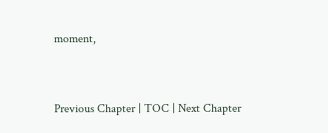moment,




Previous Chapter | TOC | Next Chapter